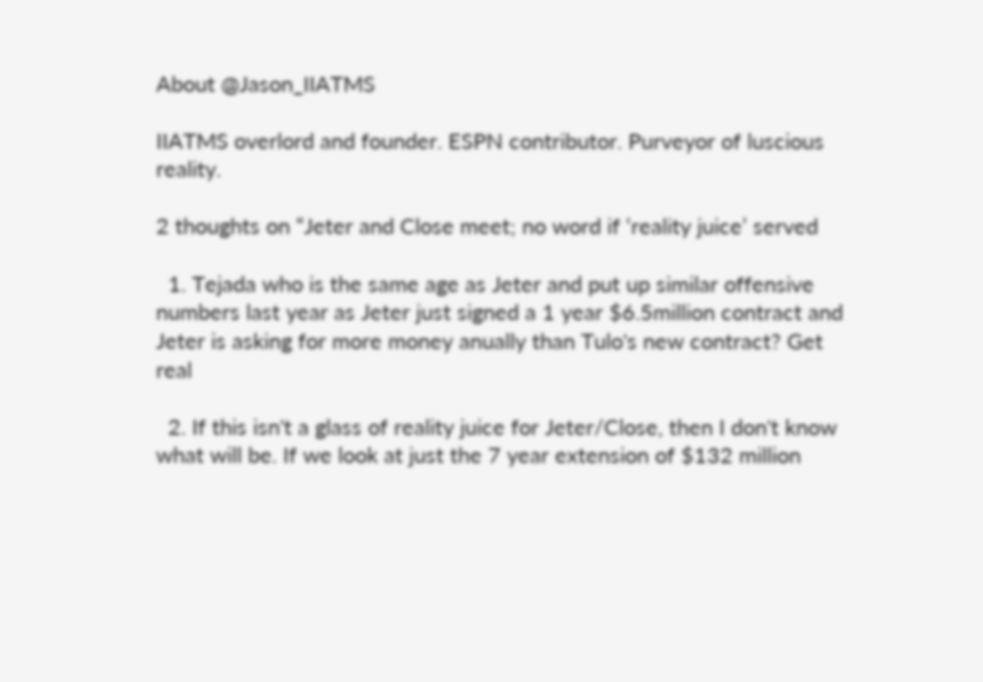About @Jason_IIATMS

IIATMS overlord and founder. ESPN contributor. Purveyor of luscious reality.

2 thoughts on “Jeter and Close meet; no word if ‘reality juice’ served

  1. Tejada who is the same age as Jeter and put up similar offensive numbers last year as Jeter just signed a 1 year $6.5million contract and Jeter is asking for more money anually than Tulo's new contract? Get real

  2. If this isn't a glass of reality juice for Jeter/Close, then I don't know what will be. If we look at just the 7 year extension of $132 million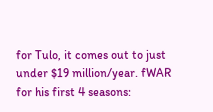for Tulo, it comes out to just under $19 million/year. fWAR for his first 4 seasons: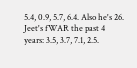5.4, 0.9, 5.7, 6.4. Also he's 26. Jeet's fWAR the past 4 years: 3.5, 3.7, 7.1, 2.5.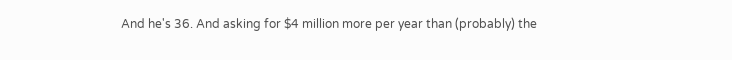And he's 36. And asking for $4 million more per year than (probably) the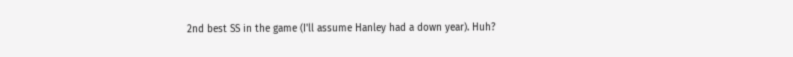2nd best SS in the game (I'll assume Hanley had a down year). Huh?